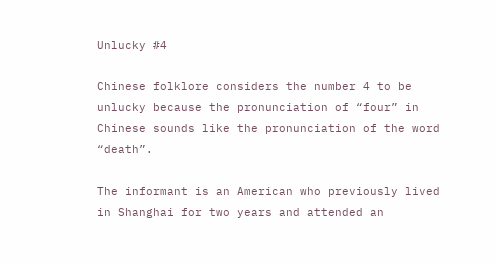Unlucky #4

Chinese folklore considers the number 4 to be unlucky because the pronunciation of “four” in Chinese sounds like the pronunciation of the word “death”.

The informant is an American who previously lived in Shanghai for two years and attended an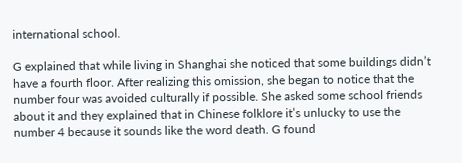international school.

G explained that while living in Shanghai she noticed that some buildings didn’t have a fourth floor. After realizing this omission, she began to notice that the number four was avoided culturally if possible. She asked some school friends about it and they explained that in Chinese folklore it’s unlucky to use the number 4 because it sounds like the word death. G found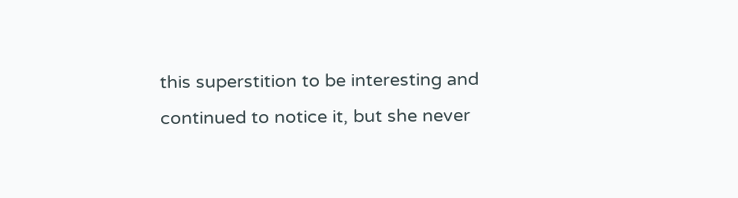this superstition to be interesting and continued to notice it, but she never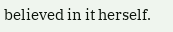believed in it herself.